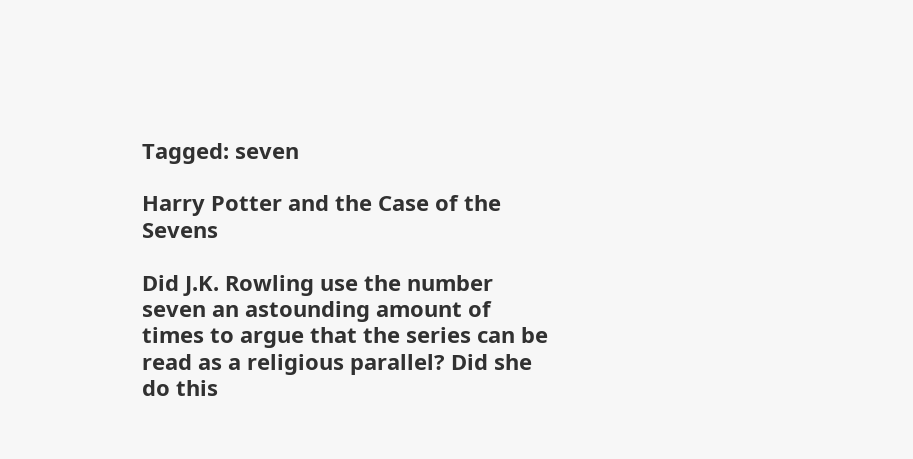Tagged: seven

Harry Potter and the Case of the Sevens

Did J.K. Rowling use the number seven an astounding amount of times to argue that the series can be read as a religious parallel? Did she do this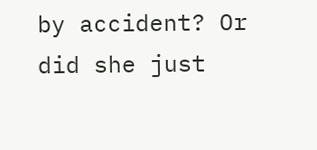by accident? Or did she just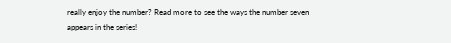really enjoy the number? Read more to see the ways the number seven appears in the series!